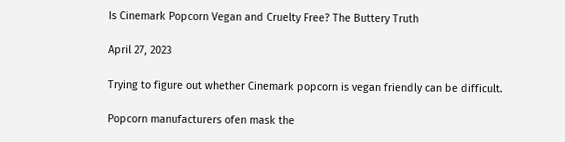Is Cinemark Popcorn Vegan and Cruelty Free? The Buttery Truth

April 27, 2023

Trying to figure out whether Cinemark popcorn is vegan friendly can be difficult.

Popcorn manufacturers ofen mask the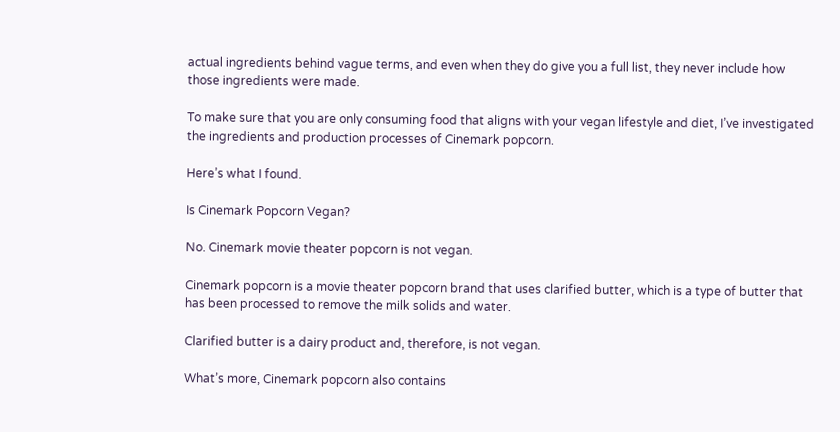actual ingredients behind vague terms, and even when they do give you a full list, they never include how those ingredients were made.

To make sure that you are only consuming food that aligns with your vegan lifestyle and diet, I’ve investigated the ingredients and production processes of Cinemark popcorn.

Here’s what I found.

Is Cinemark Popcorn Vegan?

No. Cinemark movie theater popcorn is not vegan.

Cinemark popcorn is a movie theater popcorn brand that uses clarified butter, which is a type of butter that has been processed to remove the milk solids and water.

Clarified butter is a dairy product and, therefore, is not vegan.

What’s more, Cinemark popcorn also contains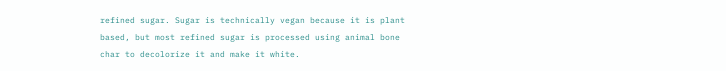refined sugar. Sugar is technically vegan because it is plant based, but most refined sugar is processed using animal bone char to decolorize it and make it white.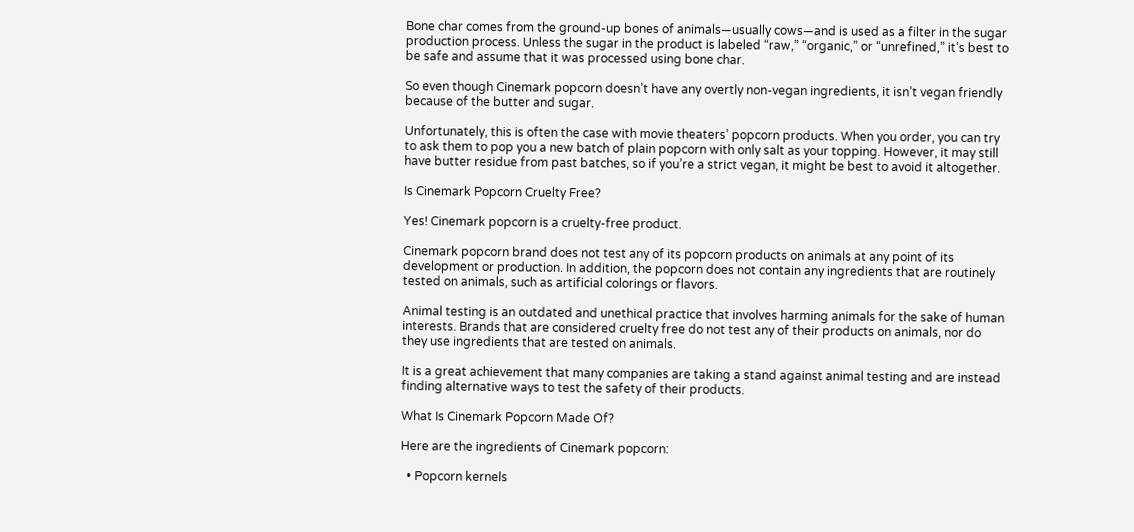Bone char comes from the ground-up bones of animals—usually cows—and is used as a filter in the sugar production process. Unless the sugar in the product is labeled “raw,” “organic,” or “unrefined,” it’s best to be safe and assume that it was processed using bone char.

So even though Cinemark popcorn doesn’t have any overtly non-vegan ingredients, it isn’t vegan friendly because of the butter and sugar.

Unfortunately, this is often the case with movie theaters’ popcorn products. When you order, you can try to ask them to pop you a new batch of plain popcorn with only salt as your topping. However, it may still have butter residue from past batches, so if you’re a strict vegan, it might be best to avoid it altogether.

Is Cinemark Popcorn Cruelty Free?

Yes! Cinemark popcorn is a cruelty-free product.

Cinemark popcorn brand does not test any of its popcorn products on animals at any point of its development or production. In addition, the popcorn does not contain any ingredients that are routinely tested on animals, such as artificial colorings or flavors.

Animal testing is an outdated and unethical practice that involves harming animals for the sake of human interests. Brands that are considered cruelty free do not test any of their products on animals, nor do they use ingredients that are tested on animals.

It is a great achievement that many companies are taking a stand against animal testing and are instead finding alternative ways to test the safety of their products.

What Is Cinemark Popcorn Made Of?

Here are the ingredients of Cinemark popcorn:

  • Popcorn kernels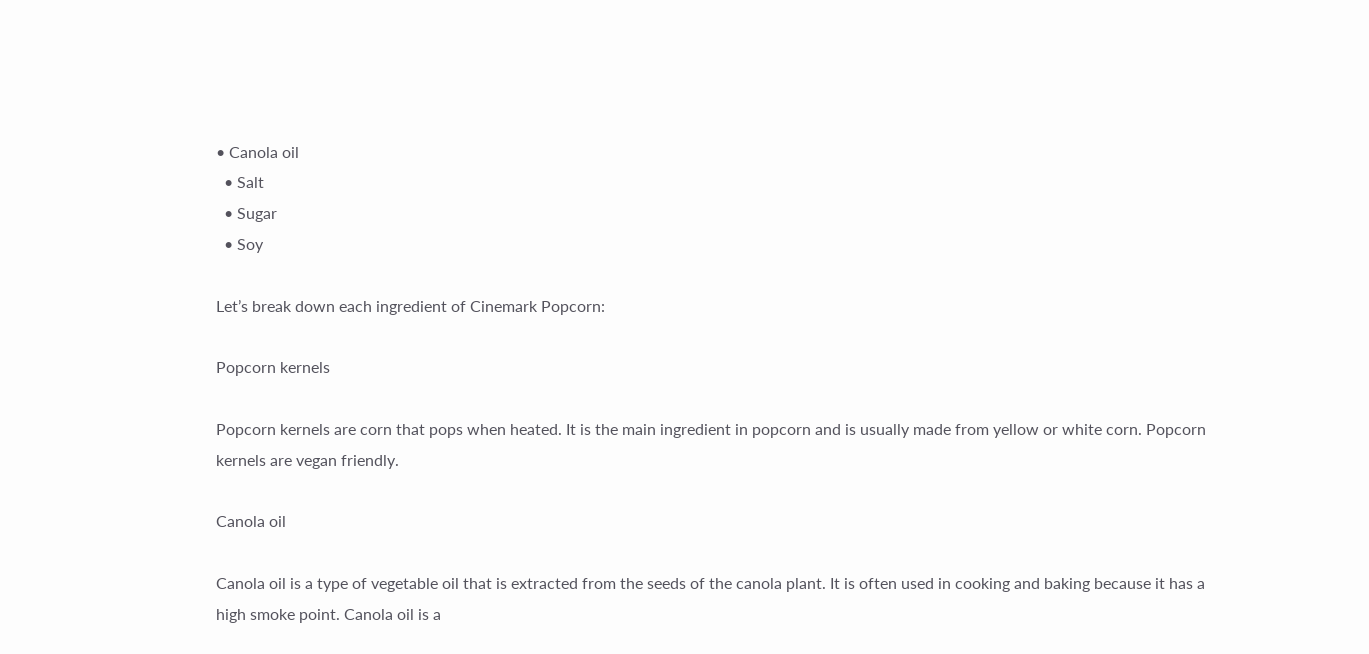• Canola oil
  • Salt
  • Sugar
  • Soy

Let’s break down each ingredient of Cinemark Popcorn:

Popcorn kernels

Popcorn kernels are corn that pops when heated. It is the main ingredient in popcorn and is usually made from yellow or white corn. Popcorn kernels are vegan friendly.

Canola oil

Canola oil is a type of vegetable oil that is extracted from the seeds of the canola plant. It is often used in cooking and baking because it has a high smoke point. Canola oil is a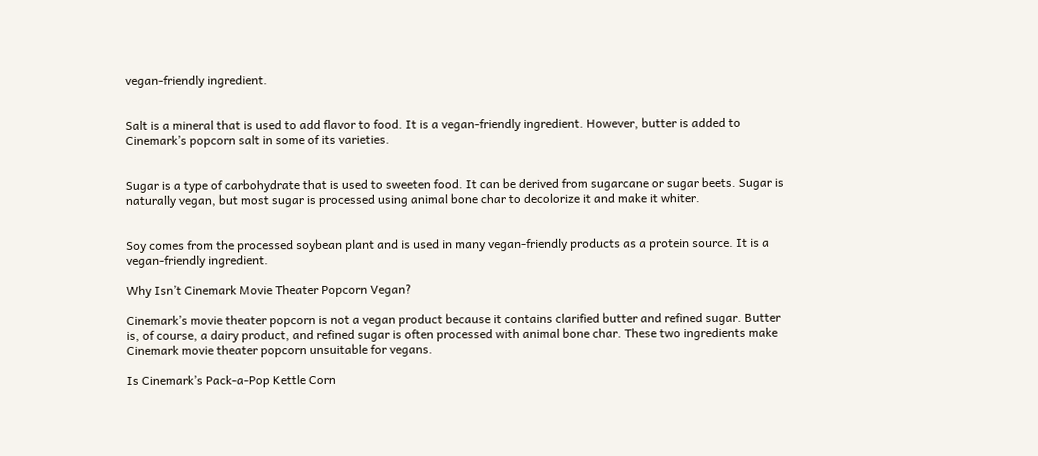vegan-friendly ingredient.


Salt is a mineral that is used to add flavor to food. It is a vegan-friendly ingredient. However, butter is added to Cinemark’s popcorn salt in some of its varieties.


Sugar is a type of carbohydrate that is used to sweeten food. It can be derived from sugarcane or sugar beets. Sugar is naturally vegan, but most sugar is processed using animal bone char to decolorize it and make it whiter.


Soy comes from the processed soybean plant and is used in many vegan-friendly products as a protein source. It is a vegan-friendly ingredient.

Why Isn’t Cinemark Movie Theater Popcorn Vegan?

Cinemark’s movie theater popcorn is not a vegan product because it contains clarified butter and refined sugar. Butter is, of course, a dairy product, and refined sugar is often processed with animal bone char. These two ingredients make Cinemark movie theater popcorn unsuitable for vegans.

Is Cinemark’s Pack-a-Pop Kettle Corn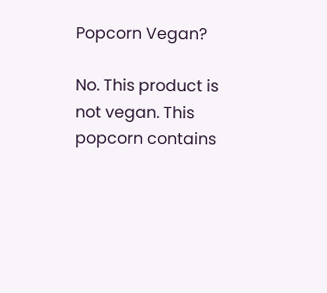Popcorn Vegan?

No. This product is not vegan. This popcorn contains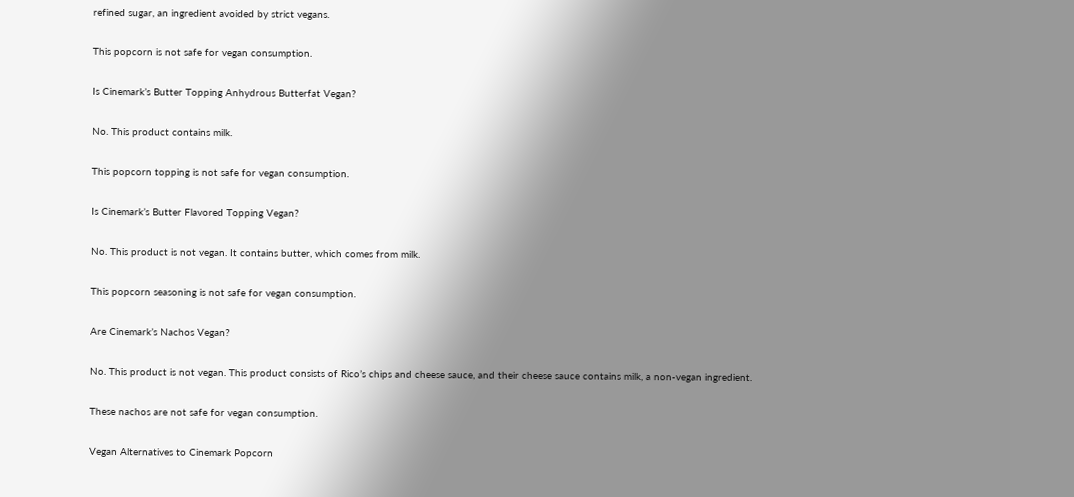refined sugar, an ingredient avoided by strict vegans.

This popcorn is not safe for vegan consumption.

Is Cinemark’s Butter Topping Anhydrous Butterfat Vegan?

No. This product contains milk.

This popcorn topping is not safe for vegan consumption.

Is Cinemark’s Butter Flavored Topping Vegan?

No. This product is not vegan. It contains butter, which comes from milk.

This popcorn seasoning is not safe for vegan consumption.

Are Cinemark’s Nachos Vegan?

No. This product is not vegan. This product consists of Rico’s chips and cheese sauce, and their cheese sauce contains milk, a non-vegan ingredient.

These nachos are not safe for vegan consumption.

Vegan Alternatives to Cinemark Popcorn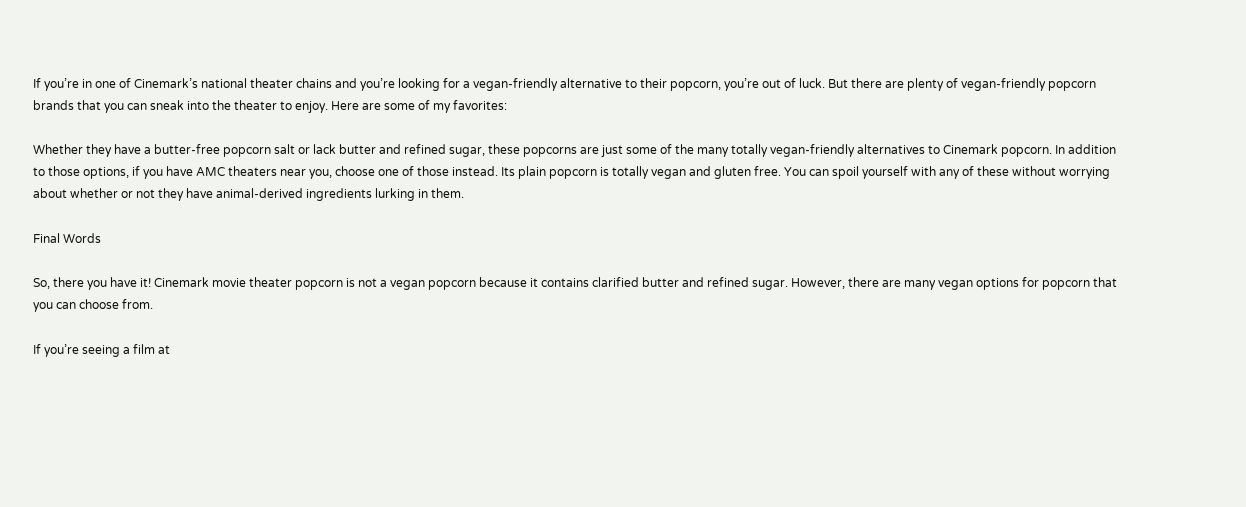If you’re in one of Cinemark’s national theater chains and you’re looking for a vegan-friendly alternative to their popcorn, you’re out of luck. But there are plenty of vegan-friendly popcorn brands that you can sneak into the theater to enjoy. Here are some of my favorites:

Whether they have a butter-free popcorn salt or lack butter and refined sugar, these popcorns are just some of the many totally vegan-friendly alternatives to Cinemark popcorn. In addition to those options, if you have AMC theaters near you, choose one of those instead. Its plain popcorn is totally vegan and gluten free. You can spoil yourself with any of these without worrying about whether or not they have animal-derived ingredients lurking in them.

Final Words

So, there you have it! Cinemark movie theater popcorn is not a vegan popcorn because it contains clarified butter and refined sugar. However, there are many vegan options for popcorn that you can choose from.

If you’re seeing a film at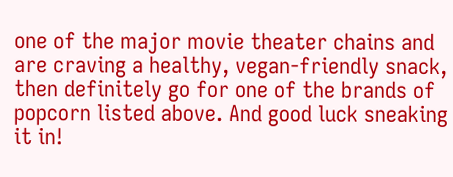one of the major movie theater chains and are craving a healthy, vegan-friendly snack, then definitely go for one of the brands of popcorn listed above. And good luck sneaking it in!